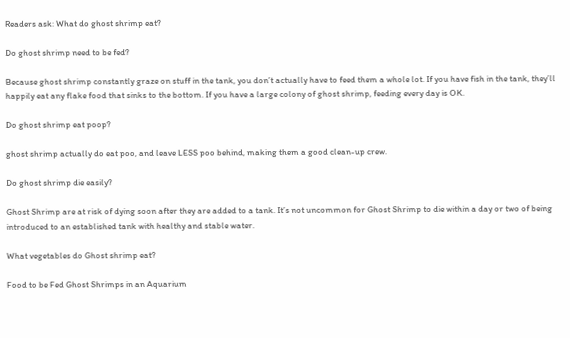Readers ask: What do ghost shrimp eat?

Do ghost shrimp need to be fed?

Because ghost shrimp constantly graze on stuff in the tank, you don’t actually have to feed them a whole lot. If you have fish in the tank, they’ll happily eat any flake food that sinks to the bottom. If you have a large colony of ghost shrimp, feeding every day is OK.

Do ghost shrimp eat poop?

ghost shrimp actually do eat poo, and leave LESS poo behind, making them a good clean-up crew.

Do ghost shrimp die easily?

Ghost Shrimp are at risk of dying soon after they are added to a tank. It’s not uncommon for Ghost Shrimp to die within a day or two of being introduced to an established tank with healthy and stable water.

What vegetables do Ghost shrimp eat?

Food to be Fed Ghost Shrimps in an Aquarium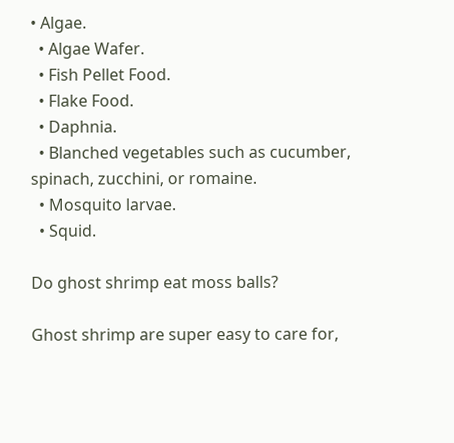• Algae.
  • Algae Wafer.
  • Fish Pellet Food.
  • Flake Food.
  • Daphnia.
  • Blanched vegetables such as cucumber, spinach, zucchini, or romaine.
  • Mosquito larvae.
  • Squid.

Do ghost shrimp eat moss balls?

Ghost shrimp are super easy to care for,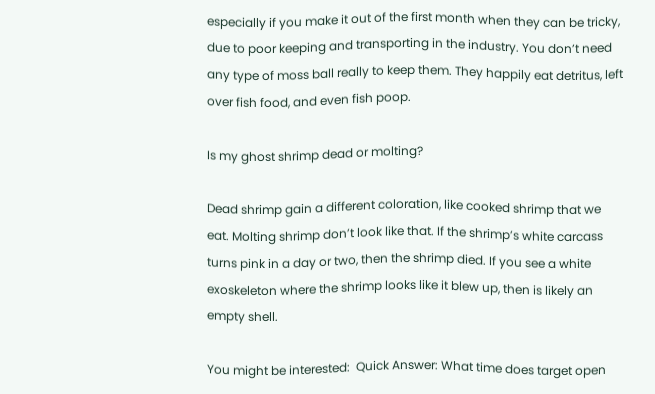especially if you make it out of the first month when they can be tricky, due to poor keeping and transporting in the industry. You don’t need any type of moss ball really to keep them. They happily eat detritus, left over fish food, and even fish poop.

Is my ghost shrimp dead or molting?

Dead shrimp gain a different coloration, like cooked shrimp that we eat. Molting shrimp don’t look like that. If the shrimp’s white carcass turns pink in a day or two, then the shrimp died. If you see a white exoskeleton where the shrimp looks like it blew up, then is likely an empty shell.

You might be interested:  Quick Answer: What time does target open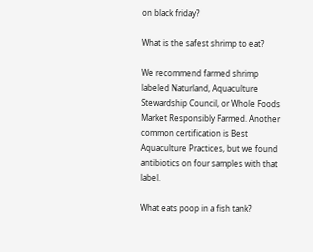on black friday?

What is the safest shrimp to eat?

We recommend farmed shrimp labeled Naturland, Aquaculture Stewardship Council, or Whole Foods Market Responsibly Farmed. Another common certification is Best Aquaculture Practices, but we found antibiotics on four samples with that label.

What eats poop in a fish tank?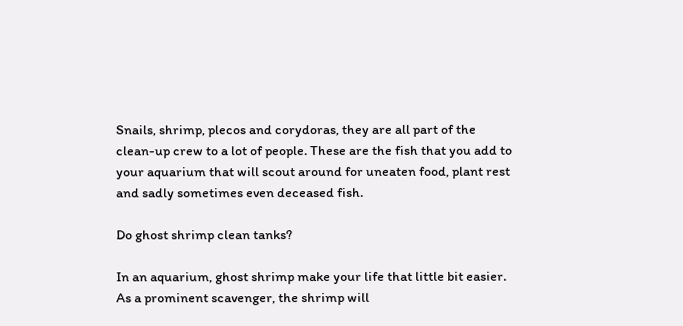Snails, shrimp, plecos and corydoras, they are all part of the clean-up crew to a lot of people. These are the fish that you add to your aquarium that will scout around for uneaten food, plant rest and sadly sometimes even deceased fish.

Do ghost shrimp clean tanks?

In an aquarium, ghost shrimp make your life that little bit easier. As a prominent scavenger, the shrimp will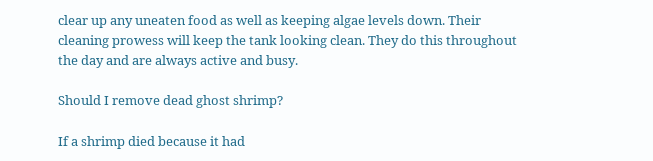clear up any uneaten food as well as keeping algae levels down. Their cleaning prowess will keep the tank looking clean. They do this throughout the day and are always active and busy.

Should I remove dead ghost shrimp?

If a shrimp died because it had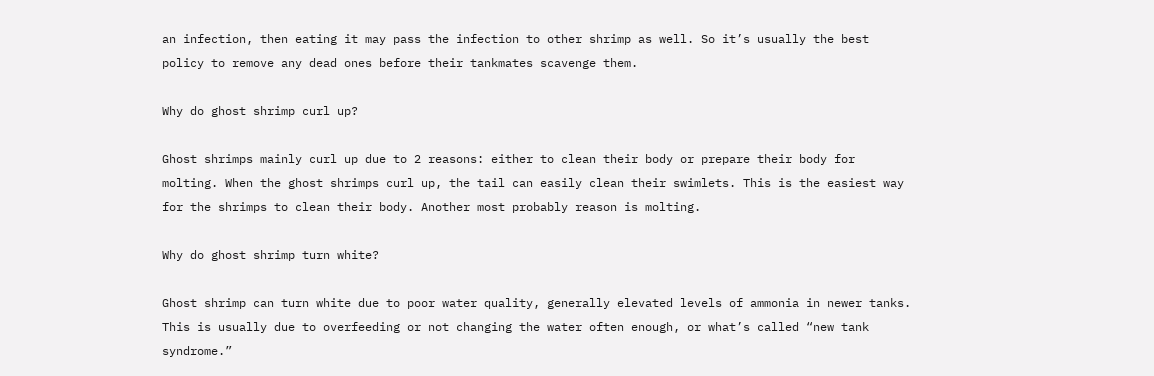an infection, then eating it may pass the infection to other shrimp as well. So it’s usually the best policy to remove any dead ones before their tankmates scavenge them.

Why do ghost shrimp curl up?

Ghost shrimps mainly curl up due to 2 reasons: either to clean their body or prepare their body for molting. When the ghost shrimps curl up, the tail can easily clean their swimlets. This is the easiest way for the shrimps to clean their body. Another most probably reason is molting.

Why do ghost shrimp turn white?

Ghost shrimp can turn white due to poor water quality, generally elevated levels of ammonia in newer tanks. This is usually due to overfeeding or not changing the water often enough, or what’s called “new tank syndrome.”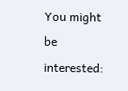You might be interested: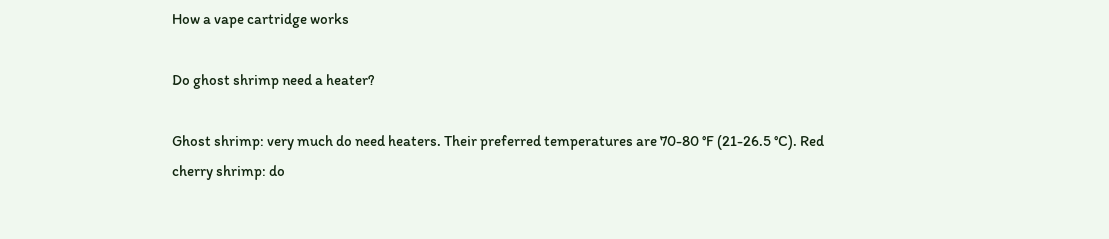How a vape cartridge works

Do ghost shrimp need a heater?

Ghost shrimp: very much do need heaters. Their preferred temperatures are 70-80 °F (21-26.5 °C). Red cherry shrimp: do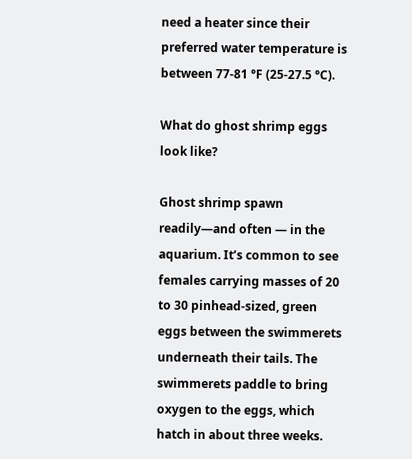need a heater since their preferred water temperature is between 77-81 °F (25-27.5 °C).

What do ghost shrimp eggs look like?

Ghost shrimp spawn readily—and often — in the aquarium. It’s common to see females carrying masses of 20 to 30 pinhead-sized, green eggs between the swimmerets underneath their tails. The swimmerets paddle to bring oxygen to the eggs, which hatch in about three weeks.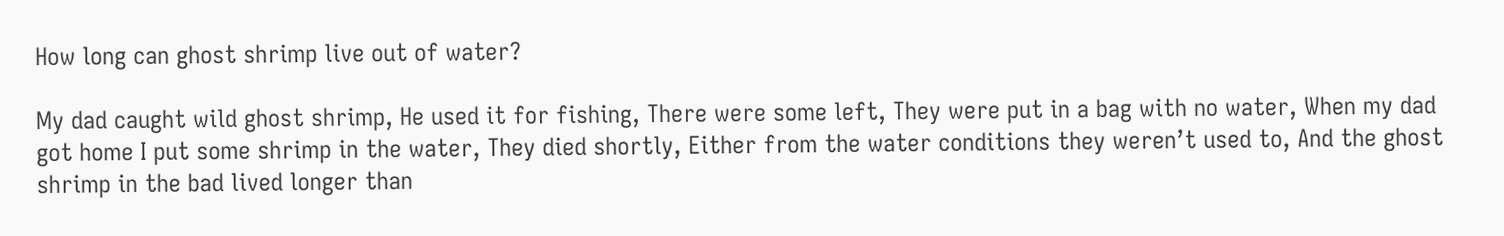How long can ghost shrimp live out of water?

My dad caught wild ghost shrimp, He used it for fishing, There were some left, They were put in a bag with no water, When my dad got home I put some shrimp in the water, They died shortly, Either from the water conditions they weren’t used to, And the ghost shrimp in the bad lived longer than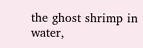the ghost shrimp in water,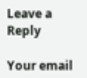Leave a Reply

Your email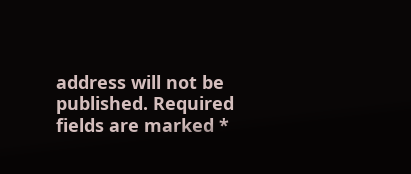address will not be published. Required fields are marked *